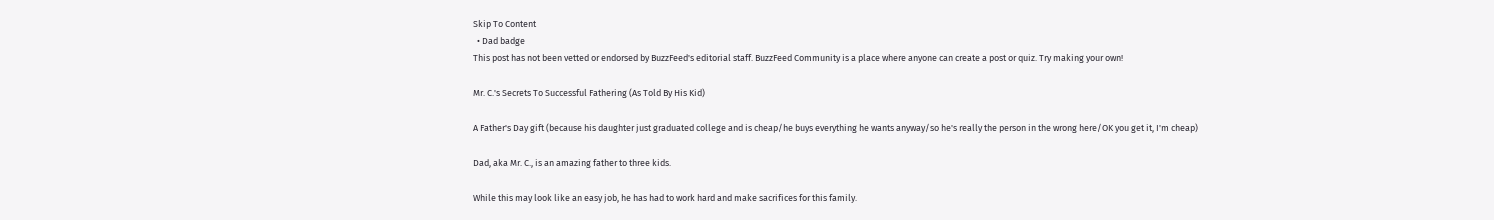Skip To Content
  • Dad badge
This post has not been vetted or endorsed by BuzzFeed's editorial staff. BuzzFeed Community is a place where anyone can create a post or quiz. Try making your own!

Mr. C.'s Secrets To Successful Fathering (As Told By His Kid)

A Father's Day gift (because his daughter just graduated college and is cheap/he buys everything he wants anyway/so he's really the person in the wrong here/OK you get it, I'm cheap)

Dad, aka Mr. C., is an amazing father to three kids.

While this may look like an easy job, he has had to work hard and make sacrifices for this family.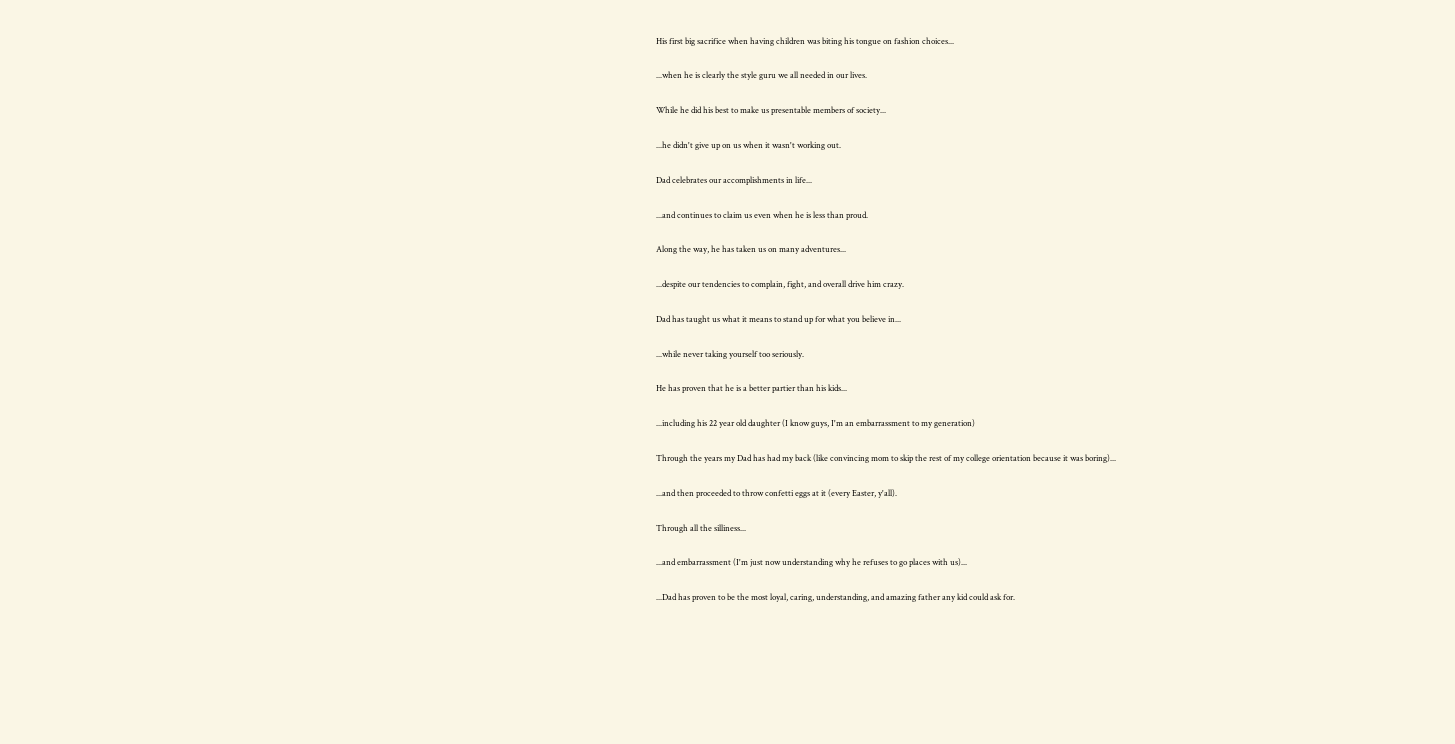His first big sacrifice when having children was biting his tongue on fashion choices...

...when he is clearly the style guru we all needed in our lives.

While he did his best to make us presentable members of society...

...he didn't give up on us when it wasn't working out.

Dad celebrates our accomplishments in life...

...and continues to claim us even when he is less than proud.

Along the way, he has taken us on many adventures...

...despite our tendencies to complain, fight, and overall drive him crazy.

Dad has taught us what it means to stand up for what you believe in...

...while never taking yourself too seriously.

He has proven that he is a better partier than his kids...

...including his 22 year old daughter (I know guys, I'm an embarrassment to my generation)

Through the years my Dad has had my back (like convincing mom to skip the rest of my college orientation because it was boring)...

...and then proceeded to throw confetti eggs at it (every Easter, y'all).

Through all the silliness...

...and embarrassment (I'm just now understanding why he refuses to go places with us)...

...Dad has proven to be the most loyal, caring, understanding, and amazing father any kid could ask for.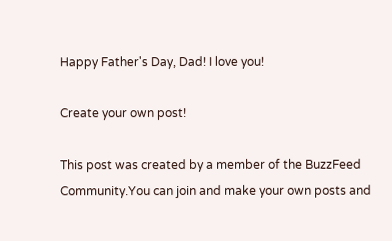Happy Father's Day, Dad! I love you!

Create your own post!

This post was created by a member of the BuzzFeed Community.You can join and make your own posts and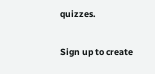quizzes.

Sign up to create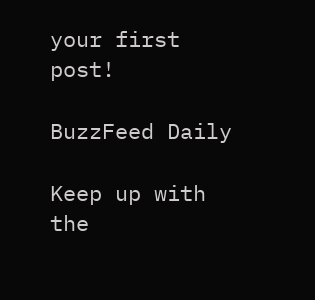your first post!

BuzzFeed Daily

Keep up with the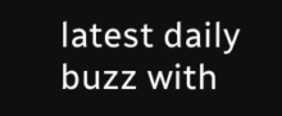latest daily buzz with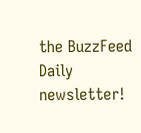the BuzzFeed Daily newsletter!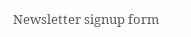Newsletter signup form